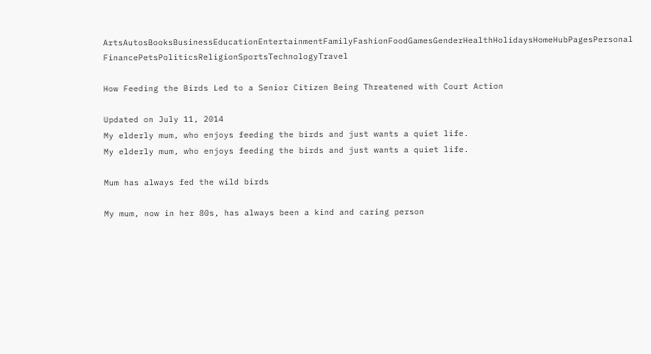ArtsAutosBooksBusinessEducationEntertainmentFamilyFashionFoodGamesGenderHealthHolidaysHomeHubPagesPersonal FinancePetsPoliticsReligionSportsTechnologyTravel

How Feeding the Birds Led to a Senior Citizen Being Threatened with Court Action

Updated on July 11, 2014
My elderly mum, who enjoys feeding the birds and just wants a quiet life.
My elderly mum, who enjoys feeding the birds and just wants a quiet life.

Mum has always fed the wild birds

My mum, now in her 80s, has always been a kind and caring person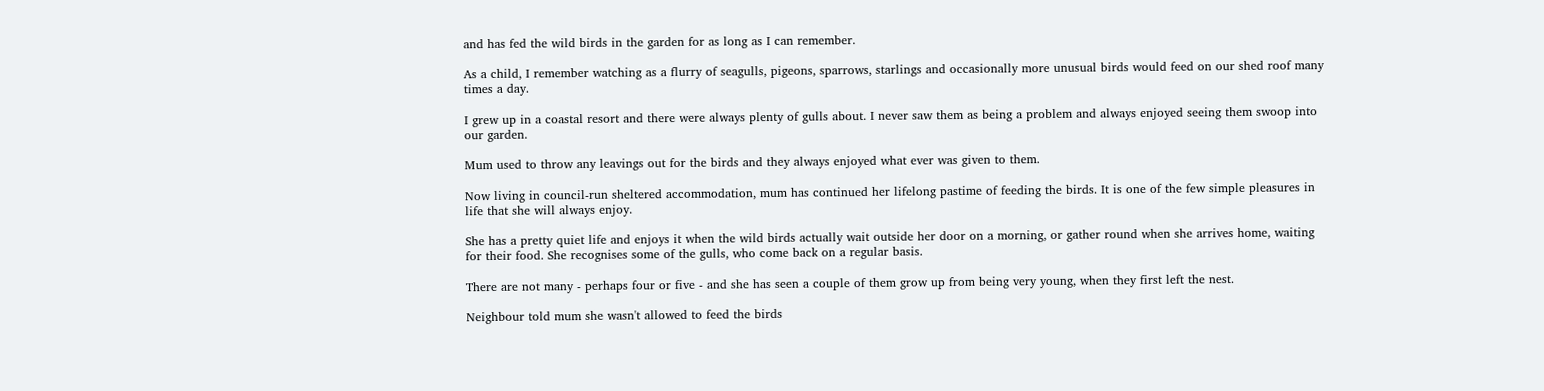and has fed the wild birds in the garden for as long as I can remember.

As a child, I remember watching as a flurry of seagulls, pigeons, sparrows, starlings and occasionally more unusual birds would feed on our shed roof many times a day.

I grew up in a coastal resort and there were always plenty of gulls about. I never saw them as being a problem and always enjoyed seeing them swoop into our garden.

Mum used to throw any leavings out for the birds and they always enjoyed what ever was given to them.

Now living in council-run sheltered accommodation, mum has continued her lifelong pastime of feeding the birds. It is one of the few simple pleasures in life that she will always enjoy.

She has a pretty quiet life and enjoys it when the wild birds actually wait outside her door on a morning, or gather round when she arrives home, waiting for their food. She recognises some of the gulls, who come back on a regular basis.

There are not many - perhaps four or five - and she has seen a couple of them grow up from being very young, when they first left the nest.

Neighbour told mum she wasn't allowed to feed the birds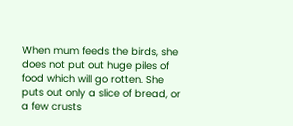When mum feeds the birds, she does not put out huge piles of food which will go rotten. She puts out only a slice of bread, or a few crusts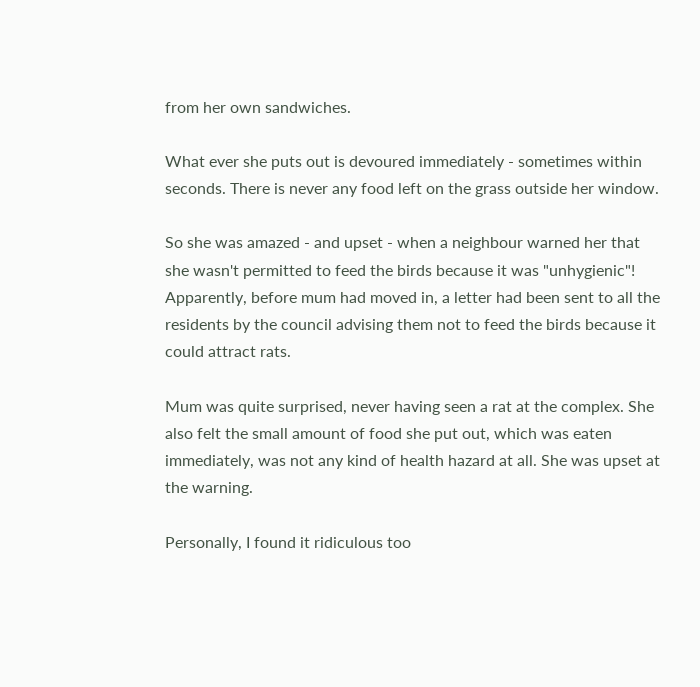from her own sandwiches.

What ever she puts out is devoured immediately - sometimes within seconds. There is never any food left on the grass outside her window.

So she was amazed - and upset - when a neighbour warned her that she wasn't permitted to feed the birds because it was "unhygienic"! Apparently, before mum had moved in, a letter had been sent to all the residents by the council advising them not to feed the birds because it could attract rats.

Mum was quite surprised, never having seen a rat at the complex. She also felt the small amount of food she put out, which was eaten immediately, was not any kind of health hazard at all. She was upset at the warning.

Personally, I found it ridiculous too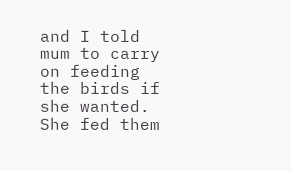and I told mum to carry on feeding the birds if she wanted. She fed them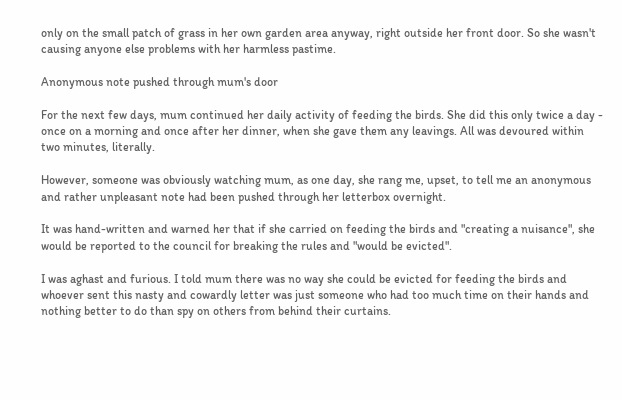only on the small patch of grass in her own garden area anyway, right outside her front door. So she wasn't causing anyone else problems with her harmless pastime.

Anonymous note pushed through mum's door

For the next few days, mum continued her daily activity of feeding the birds. She did this only twice a day - once on a morning and once after her dinner, when she gave them any leavings. All was devoured within two minutes, literally.

However, someone was obviously watching mum, as one day, she rang me, upset, to tell me an anonymous and rather unpleasant note had been pushed through her letterbox overnight.

It was hand-written and warned her that if she carried on feeding the birds and "creating a nuisance", she would be reported to the council for breaking the rules and "would be evicted".

I was aghast and furious. I told mum there was no way she could be evicted for feeding the birds and whoever sent this nasty and cowardly letter was just someone who had too much time on their hands and nothing better to do than spy on others from behind their curtains.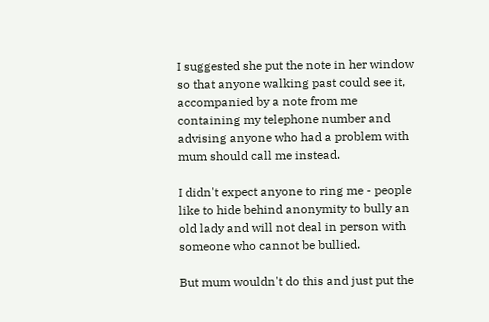I suggested she put the note in her window so that anyone walking past could see it, accompanied by a note from me containing my telephone number and advising anyone who had a problem with mum should call me instead.

I didn't expect anyone to ring me - people like to hide behind anonymity to bully an old lady and will not deal in person with someone who cannot be bullied.

But mum wouldn't do this and just put the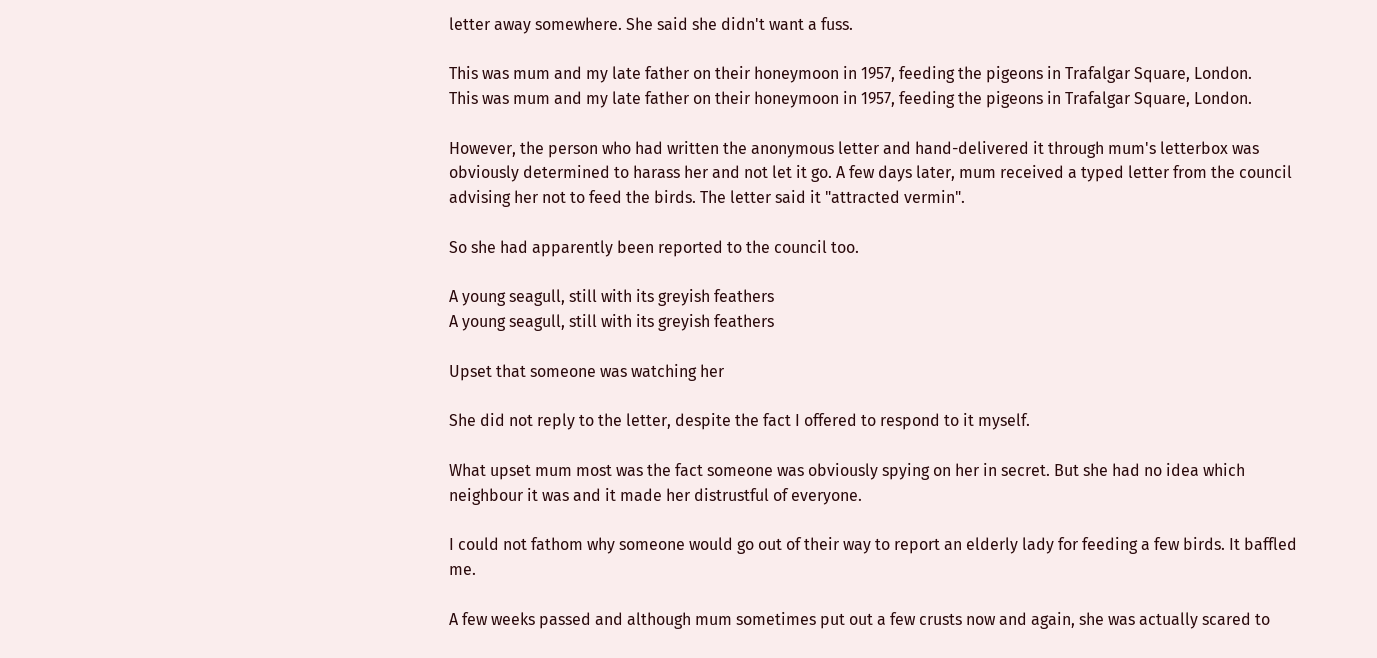letter away somewhere. She said she didn't want a fuss.

This was mum and my late father on their honeymoon in 1957, feeding the pigeons in Trafalgar Square, London.
This was mum and my late father on their honeymoon in 1957, feeding the pigeons in Trafalgar Square, London.

However, the person who had written the anonymous letter and hand-delivered it through mum's letterbox was obviously determined to harass her and not let it go. A few days later, mum received a typed letter from the council advising her not to feed the birds. The letter said it "attracted vermin".

So she had apparently been reported to the council too.

A young seagull, still with its greyish feathers
A young seagull, still with its greyish feathers

Upset that someone was watching her

She did not reply to the letter, despite the fact I offered to respond to it myself.

What upset mum most was the fact someone was obviously spying on her in secret. But she had no idea which neighbour it was and it made her distrustful of everyone.

I could not fathom why someone would go out of their way to report an elderly lady for feeding a few birds. It baffled me.

A few weeks passed and although mum sometimes put out a few crusts now and again, she was actually scared to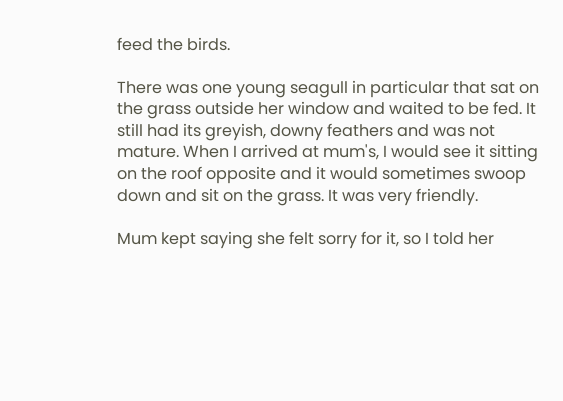feed the birds.

There was one young seagull in particular that sat on the grass outside her window and waited to be fed. It still had its greyish, downy feathers and was not mature. When I arrived at mum's, I would see it sitting on the roof opposite and it would sometimes swoop down and sit on the grass. It was very friendly.

Mum kept saying she felt sorry for it, so I told her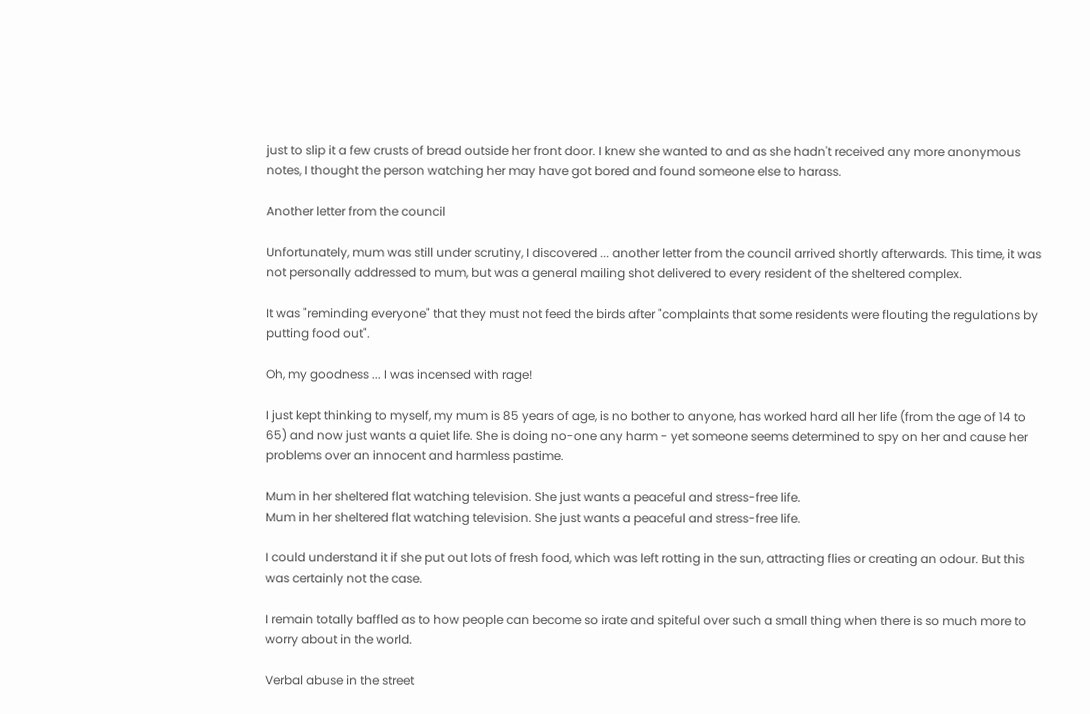just to slip it a few crusts of bread outside her front door. I knew she wanted to and as she hadn't received any more anonymous notes, I thought the person watching her may have got bored and found someone else to harass.

Another letter from the council

Unfortunately, mum was still under scrutiny, I discovered ... another letter from the council arrived shortly afterwards. This time, it was not personally addressed to mum, but was a general mailing shot delivered to every resident of the sheltered complex.

It was "reminding everyone" that they must not feed the birds after "complaints that some residents were flouting the regulations by putting food out".

Oh, my goodness ... I was incensed with rage!

I just kept thinking to myself, my mum is 85 years of age, is no bother to anyone, has worked hard all her life (from the age of 14 to 65) and now just wants a quiet life. She is doing no-one any harm - yet someone seems determined to spy on her and cause her problems over an innocent and harmless pastime.

Mum in her sheltered flat watching television. She just wants a peaceful and stress-free life.
Mum in her sheltered flat watching television. She just wants a peaceful and stress-free life.

I could understand it if she put out lots of fresh food, which was left rotting in the sun, attracting flies or creating an odour. But this was certainly not the case.

I remain totally baffled as to how people can become so irate and spiteful over such a small thing when there is so much more to worry about in the world.

Verbal abuse in the street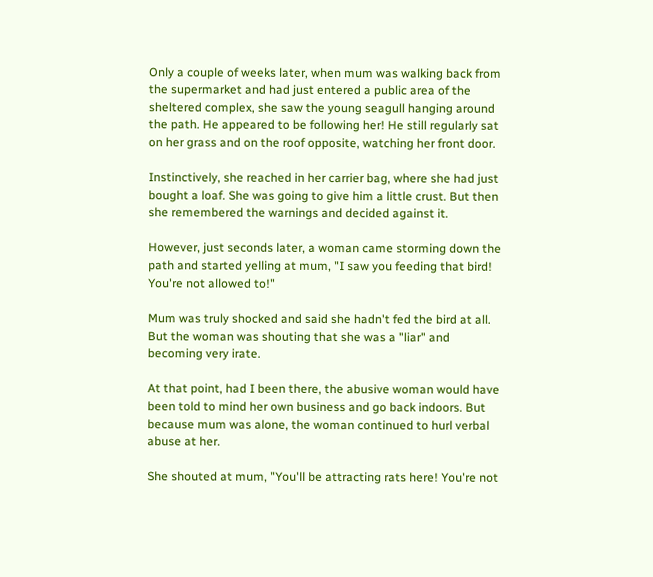Only a couple of weeks later, when mum was walking back from the supermarket and had just entered a public area of the sheltered complex, she saw the young seagull hanging around the path. He appeared to be following her! He still regularly sat on her grass and on the roof opposite, watching her front door.

Instinctively, she reached in her carrier bag, where she had just bought a loaf. She was going to give him a little crust. But then she remembered the warnings and decided against it.

However, just seconds later, a woman came storming down the path and started yelling at mum, "I saw you feeding that bird! You're not allowed to!"

Mum was truly shocked and said she hadn't fed the bird at all. But the woman was shouting that she was a "liar" and becoming very irate.

At that point, had I been there, the abusive woman would have been told to mind her own business and go back indoors. But because mum was alone, the woman continued to hurl verbal abuse at her.

She shouted at mum, "You'll be attracting rats here! You're not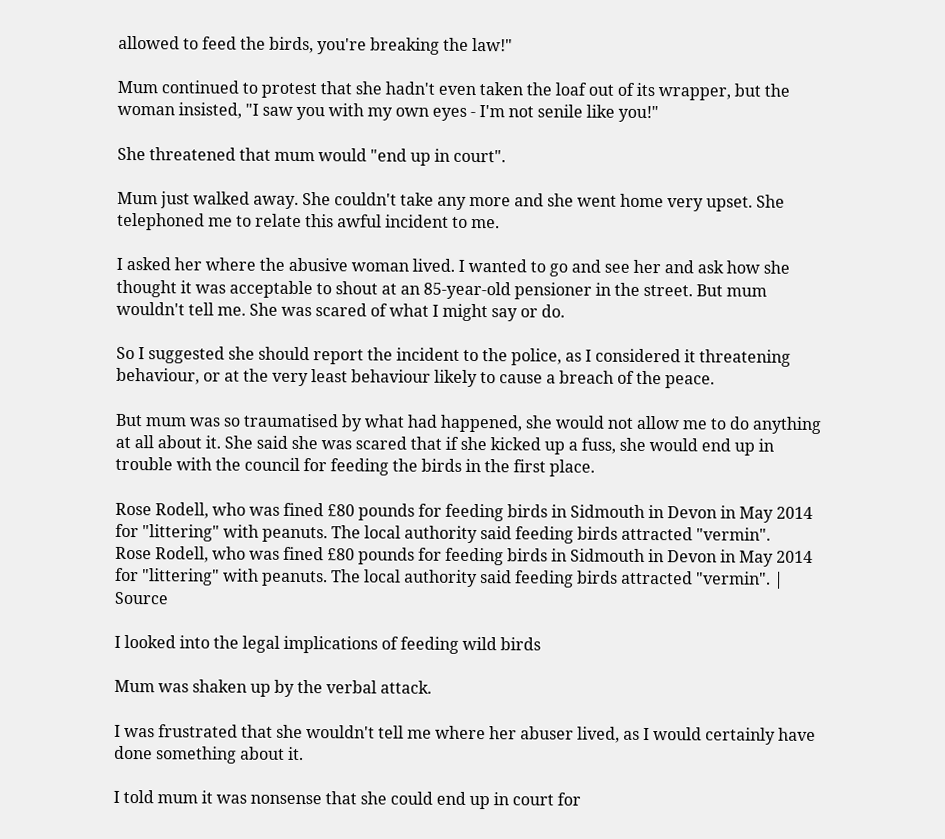allowed to feed the birds, you're breaking the law!"

Mum continued to protest that she hadn't even taken the loaf out of its wrapper, but the woman insisted, "I saw you with my own eyes - I'm not senile like you!"

She threatened that mum would "end up in court".

Mum just walked away. She couldn't take any more and she went home very upset. She telephoned me to relate this awful incident to me.

I asked her where the abusive woman lived. I wanted to go and see her and ask how she thought it was acceptable to shout at an 85-year-old pensioner in the street. But mum wouldn't tell me. She was scared of what I might say or do.

So I suggested she should report the incident to the police, as I considered it threatening behaviour, or at the very least behaviour likely to cause a breach of the peace.

But mum was so traumatised by what had happened, she would not allow me to do anything at all about it. She said she was scared that if she kicked up a fuss, she would end up in trouble with the council for feeding the birds in the first place.

Rose Rodell, who was fined £80 pounds for feeding birds in Sidmouth in Devon in May 2014 for "littering" with peanuts. The local authority said feeding birds attracted "vermin".
Rose Rodell, who was fined £80 pounds for feeding birds in Sidmouth in Devon in May 2014 for "littering" with peanuts. The local authority said feeding birds attracted "vermin". | Source

I looked into the legal implications of feeding wild birds

Mum was shaken up by the verbal attack.

I was frustrated that she wouldn't tell me where her abuser lived, as I would certainly have done something about it.

I told mum it was nonsense that she could end up in court for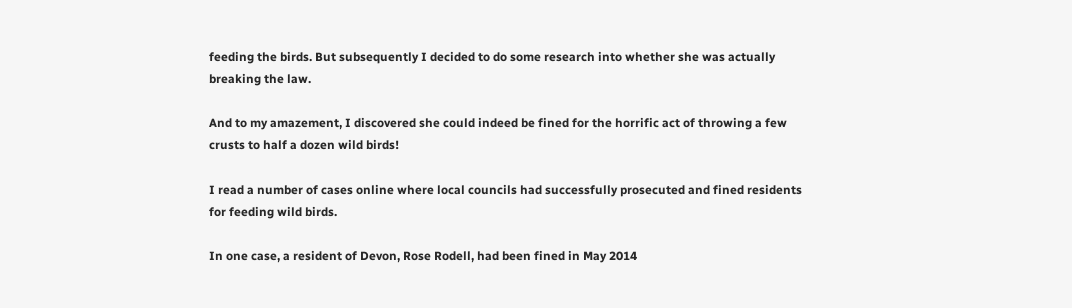feeding the birds. But subsequently I decided to do some research into whether she was actually breaking the law.

And to my amazement, I discovered she could indeed be fined for the horrific act of throwing a few crusts to half a dozen wild birds!

I read a number of cases online where local councils had successfully prosecuted and fined residents for feeding wild birds.

In one case, a resident of Devon, Rose Rodell, had been fined in May 2014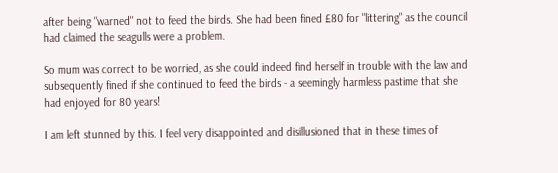after being "warned" not to feed the birds. She had been fined £80 for "littering" as the council had claimed the seagulls were a problem.

So mum was correct to be worried, as she could indeed find herself in trouble with the law and subsequently fined if she continued to feed the birds - a seemingly harmless pastime that she had enjoyed for 80 years!

I am left stunned by this. I feel very disappointed and disillusioned that in these times of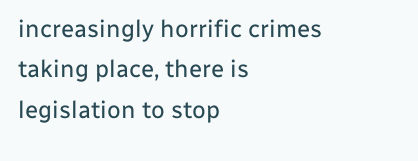increasingly horrific crimes taking place, there is legislation to stop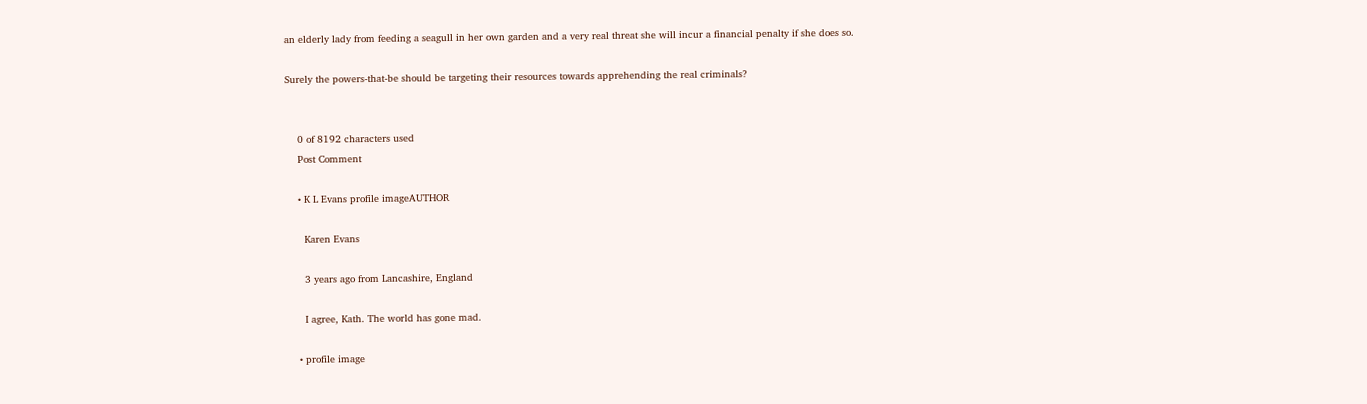an elderly lady from feeding a seagull in her own garden and a very real threat she will incur a financial penalty if she does so.

Surely the powers-that-be should be targeting their resources towards apprehending the real criminals?


    0 of 8192 characters used
    Post Comment

    • K L Evans profile imageAUTHOR

      Karen Evans

      3 years ago from Lancashire, England

      I agree, Kath. The world has gone mad.

    • profile image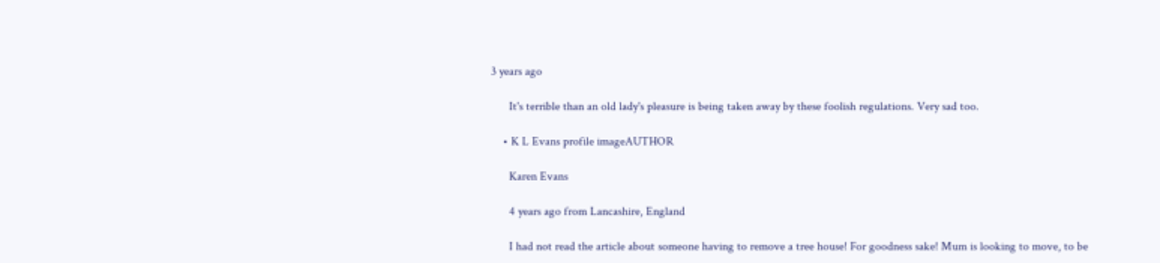3 years ago

      It's terrible than an old lady's pleasure is being taken away by these foolish regulations. Very sad too.

    • K L Evans profile imageAUTHOR

      Karen Evans

      4 years ago from Lancashire, England

      I had not read the article about someone having to remove a tree house! For goodness sake! Mum is looking to move, to be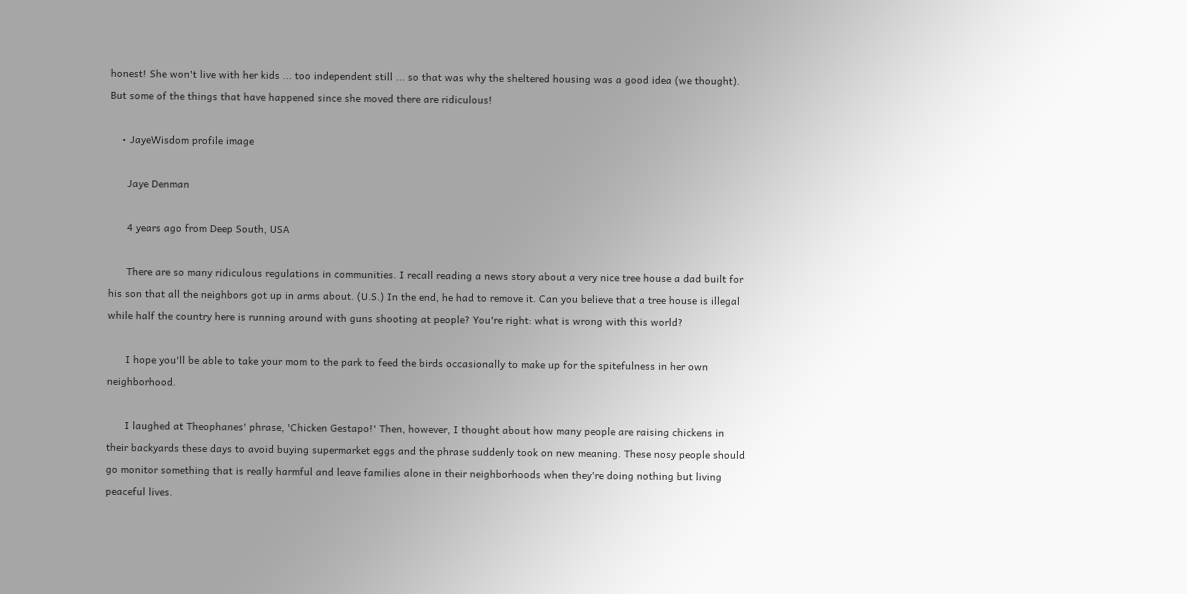honest! She won't live with her kids ... too independent still ... so that was why the sheltered housing was a good idea (we thought). But some of the things that have happened since she moved there are ridiculous!

    • JayeWisdom profile image

      Jaye Denman

      4 years ago from Deep South, USA

      There are so many ridiculous regulations in communities. I recall reading a news story about a very nice tree house a dad built for his son that all the neighbors got up in arms about. (U.S.) In the end, he had to remove it. Can you believe that a tree house is illegal while half the country here is running around with guns shooting at people? You're right: what is wrong with this world?

      I hope you'll be able to take your mom to the park to feed the birds occasionally to make up for the spitefulness in her own neighborhood.

      I laughed at Theophanes' phrase, 'Chicken Gestapo!' Then, however, I thought about how many people are raising chickens in their backyards these days to avoid buying supermarket eggs and the phrase suddenly took on new meaning. These nosy people should go monitor something that is really harmful and leave families alone in their neighborhoods when they're doing nothing but living peaceful lives.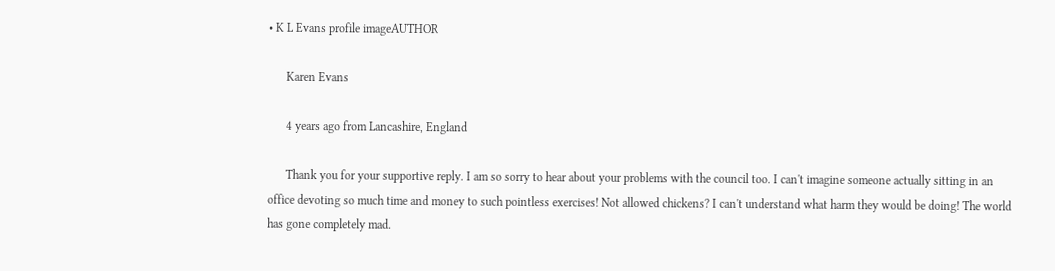• K L Evans profile imageAUTHOR

      Karen Evans

      4 years ago from Lancashire, England

      Thank you for your supportive reply. I am so sorry to hear about your problems with the council too. I can't imagine someone actually sitting in an office devoting so much time and money to such pointless exercises! Not allowed chickens? I can't understand what harm they would be doing! The world has gone completely mad.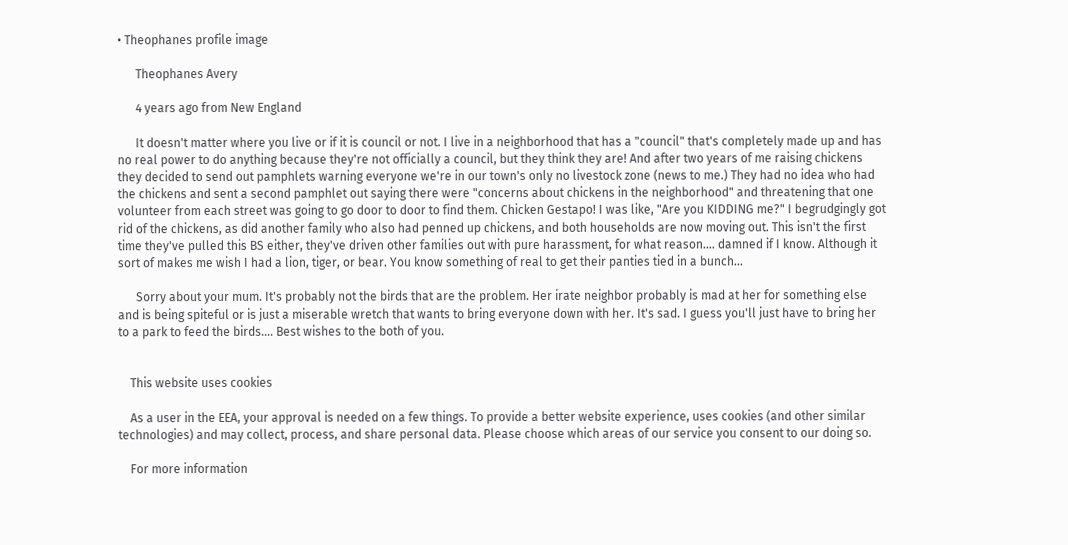• Theophanes profile image

      Theophanes Avery

      4 years ago from New England

      It doesn't matter where you live or if it is council or not. I live in a neighborhood that has a "council" that's completely made up and has no real power to do anything because they're not officially a council, but they think they are! And after two years of me raising chickens they decided to send out pamphlets warning everyone we're in our town's only no livestock zone (news to me.) They had no idea who had the chickens and sent a second pamphlet out saying there were "concerns about chickens in the neighborhood" and threatening that one volunteer from each street was going to go door to door to find them. Chicken Gestapo! I was like, "Are you KIDDING me?" I begrudgingly got rid of the chickens, as did another family who also had penned up chickens, and both households are now moving out. This isn't the first time they've pulled this BS either, they've driven other families out with pure harassment, for what reason.... damned if I know. Although it sort of makes me wish I had a lion, tiger, or bear. You know something of real to get their panties tied in a bunch...

      Sorry about your mum. It's probably not the birds that are the problem. Her irate neighbor probably is mad at her for something else and is being spiteful or is just a miserable wretch that wants to bring everyone down with her. It's sad. I guess you'll just have to bring her to a park to feed the birds.... Best wishes to the both of you.


    This website uses cookies

    As a user in the EEA, your approval is needed on a few things. To provide a better website experience, uses cookies (and other similar technologies) and may collect, process, and share personal data. Please choose which areas of our service you consent to our doing so.

    For more information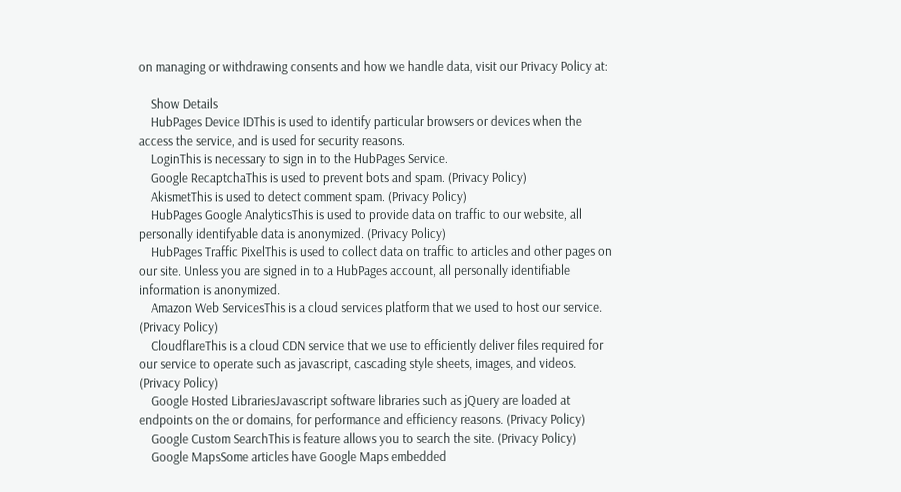on managing or withdrawing consents and how we handle data, visit our Privacy Policy at:

    Show Details
    HubPages Device IDThis is used to identify particular browsers or devices when the access the service, and is used for security reasons.
    LoginThis is necessary to sign in to the HubPages Service.
    Google RecaptchaThis is used to prevent bots and spam. (Privacy Policy)
    AkismetThis is used to detect comment spam. (Privacy Policy)
    HubPages Google AnalyticsThis is used to provide data on traffic to our website, all personally identifyable data is anonymized. (Privacy Policy)
    HubPages Traffic PixelThis is used to collect data on traffic to articles and other pages on our site. Unless you are signed in to a HubPages account, all personally identifiable information is anonymized.
    Amazon Web ServicesThis is a cloud services platform that we used to host our service. (Privacy Policy)
    CloudflareThis is a cloud CDN service that we use to efficiently deliver files required for our service to operate such as javascript, cascading style sheets, images, and videos. (Privacy Policy)
    Google Hosted LibrariesJavascript software libraries such as jQuery are loaded at endpoints on the or domains, for performance and efficiency reasons. (Privacy Policy)
    Google Custom SearchThis is feature allows you to search the site. (Privacy Policy)
    Google MapsSome articles have Google Maps embedded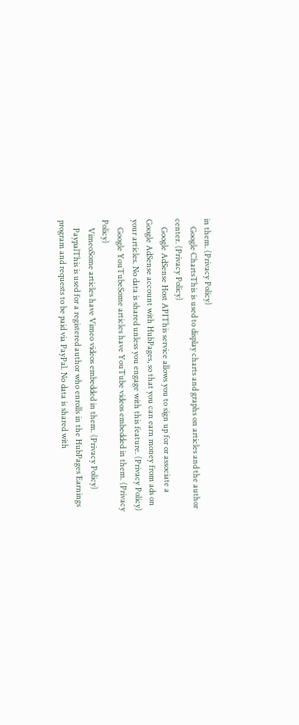in them. (Privacy Policy)
    Google ChartsThis is used to display charts and graphs on articles and the author center. (Privacy Policy)
    Google AdSense Host APIThis service allows you to sign up for or associate a Google AdSense account with HubPages, so that you can earn money from ads on your articles. No data is shared unless you engage with this feature. (Privacy Policy)
    Google YouTubeSome articles have YouTube videos embedded in them. (Privacy Policy)
    VimeoSome articles have Vimeo videos embedded in them. (Privacy Policy)
    PaypalThis is used for a registered author who enrolls in the HubPages Earnings program and requests to be paid via PayPal. No data is shared with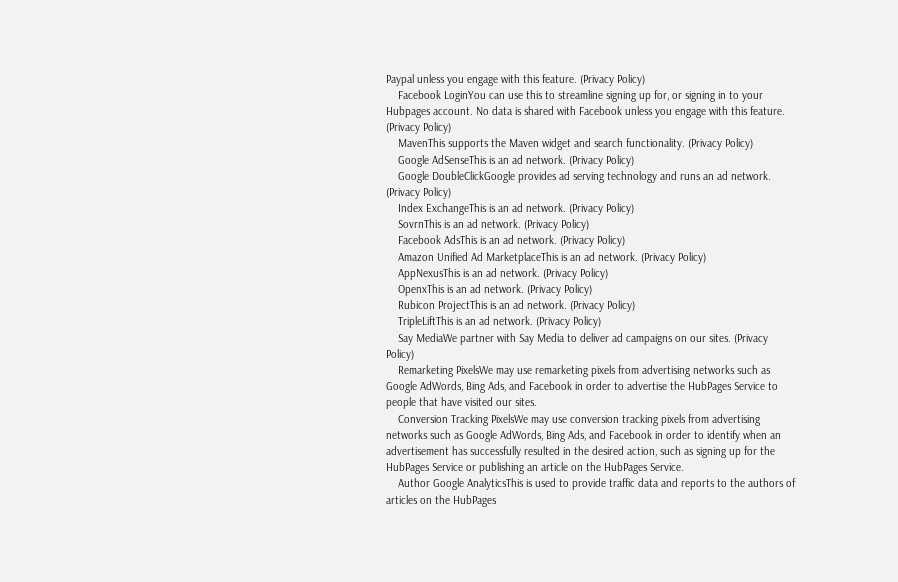Paypal unless you engage with this feature. (Privacy Policy)
    Facebook LoginYou can use this to streamline signing up for, or signing in to your Hubpages account. No data is shared with Facebook unless you engage with this feature. (Privacy Policy)
    MavenThis supports the Maven widget and search functionality. (Privacy Policy)
    Google AdSenseThis is an ad network. (Privacy Policy)
    Google DoubleClickGoogle provides ad serving technology and runs an ad network. (Privacy Policy)
    Index ExchangeThis is an ad network. (Privacy Policy)
    SovrnThis is an ad network. (Privacy Policy)
    Facebook AdsThis is an ad network. (Privacy Policy)
    Amazon Unified Ad MarketplaceThis is an ad network. (Privacy Policy)
    AppNexusThis is an ad network. (Privacy Policy)
    OpenxThis is an ad network. (Privacy Policy)
    Rubicon ProjectThis is an ad network. (Privacy Policy)
    TripleLiftThis is an ad network. (Privacy Policy)
    Say MediaWe partner with Say Media to deliver ad campaigns on our sites. (Privacy Policy)
    Remarketing PixelsWe may use remarketing pixels from advertising networks such as Google AdWords, Bing Ads, and Facebook in order to advertise the HubPages Service to people that have visited our sites.
    Conversion Tracking PixelsWe may use conversion tracking pixels from advertising networks such as Google AdWords, Bing Ads, and Facebook in order to identify when an advertisement has successfully resulted in the desired action, such as signing up for the HubPages Service or publishing an article on the HubPages Service.
    Author Google AnalyticsThis is used to provide traffic data and reports to the authors of articles on the HubPages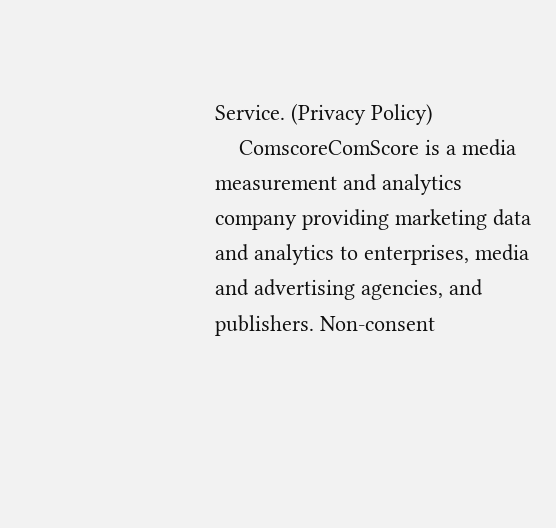Service. (Privacy Policy)
    ComscoreComScore is a media measurement and analytics company providing marketing data and analytics to enterprises, media and advertising agencies, and publishers. Non-consent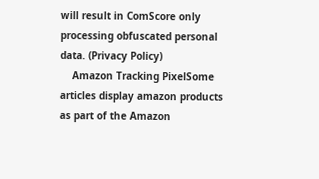will result in ComScore only processing obfuscated personal data. (Privacy Policy)
    Amazon Tracking PixelSome articles display amazon products as part of the Amazon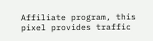Affiliate program, this pixel provides traffic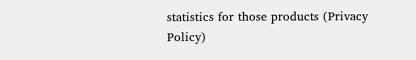statistics for those products (Privacy Policy)